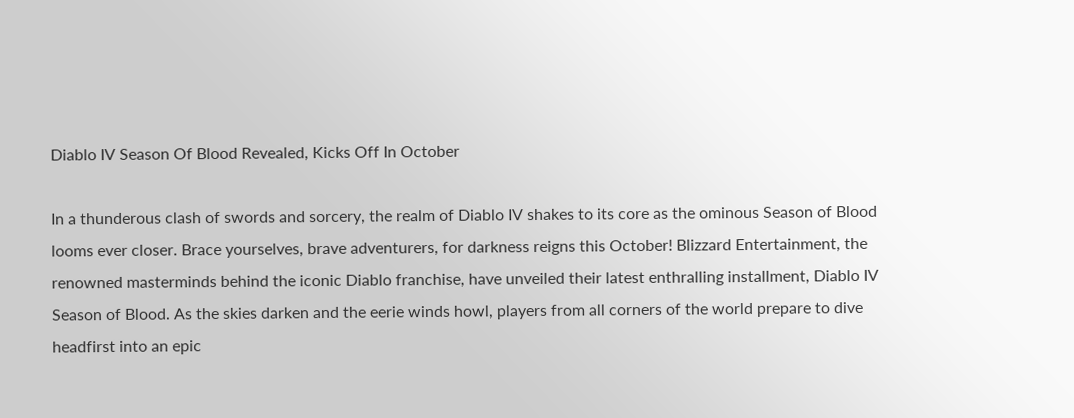Diablo IV Season Of Blood Revealed, Kicks Off In October

In a thunderous clash of swords and sorcery, the realm of Diablo IV shakes to its core as the ominous Season of Blood looms ever closer. Brace yourselves, brave adventurers, for darkness reigns this October! Blizzard Entertainment, the renowned masterminds behind the iconic Diablo franchise, have unveiled their latest enthralling installment, Diablo IV Season of Blood. As the skies darken and the eerie winds howl, players from all corners of the world prepare to dive headfirst into an epic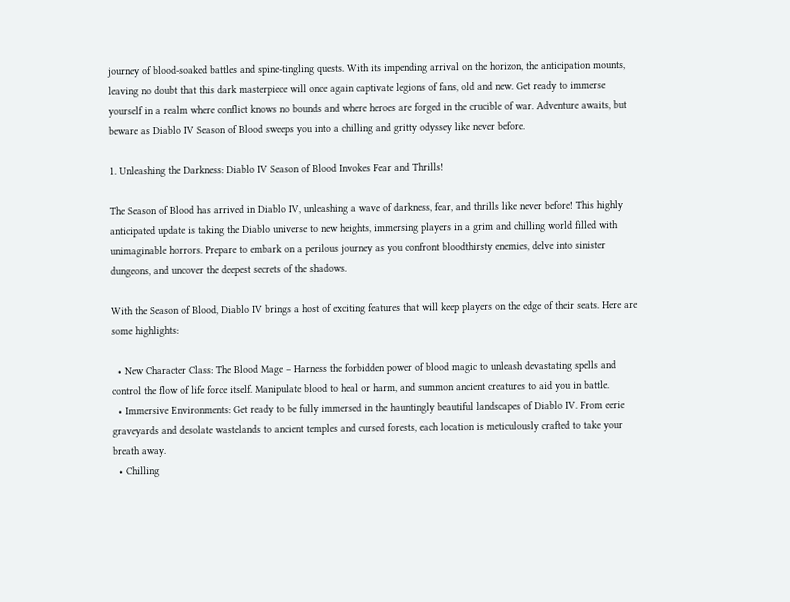journey of blood-soaked battles and spine-tingling quests. With its impending arrival on the horizon, the anticipation mounts, leaving no doubt that this dark masterpiece will once again captivate legions of fans, old and new. Get ready to immerse yourself in a realm where conflict knows no bounds and where heroes are forged in the crucible of war. Adventure awaits, but beware as Diablo IV Season of Blood sweeps you into a chilling and gritty odyssey like never before.

1. Unleashing the Darkness: Diablo IV Season of Blood Invokes Fear and Thrills!

The Season of Blood has arrived in Diablo IV, unleashing a wave of darkness, fear, and thrills like never before! This highly anticipated update is taking the Diablo universe to new heights, immersing players in a grim and chilling world filled with unimaginable horrors. Prepare to embark on a perilous journey as you confront bloodthirsty enemies, delve into sinister dungeons, and uncover the deepest secrets of the shadows.

With the Season of Blood, Diablo IV brings a host of exciting features that will keep players on the edge of their seats. Here are some highlights:

  • New Character Class: The Blood Mage – Harness the forbidden power of blood magic to unleash devastating spells and control the flow of life force itself. Manipulate blood to heal or harm, and summon ancient creatures to aid you in battle.
  • Immersive Environments: Get ready to be fully immersed in the hauntingly beautiful landscapes of Diablo IV. From eerie graveyards and desolate wastelands to ancient temples and cursed forests, each location is meticulously crafted to take your breath away.
  • Chilling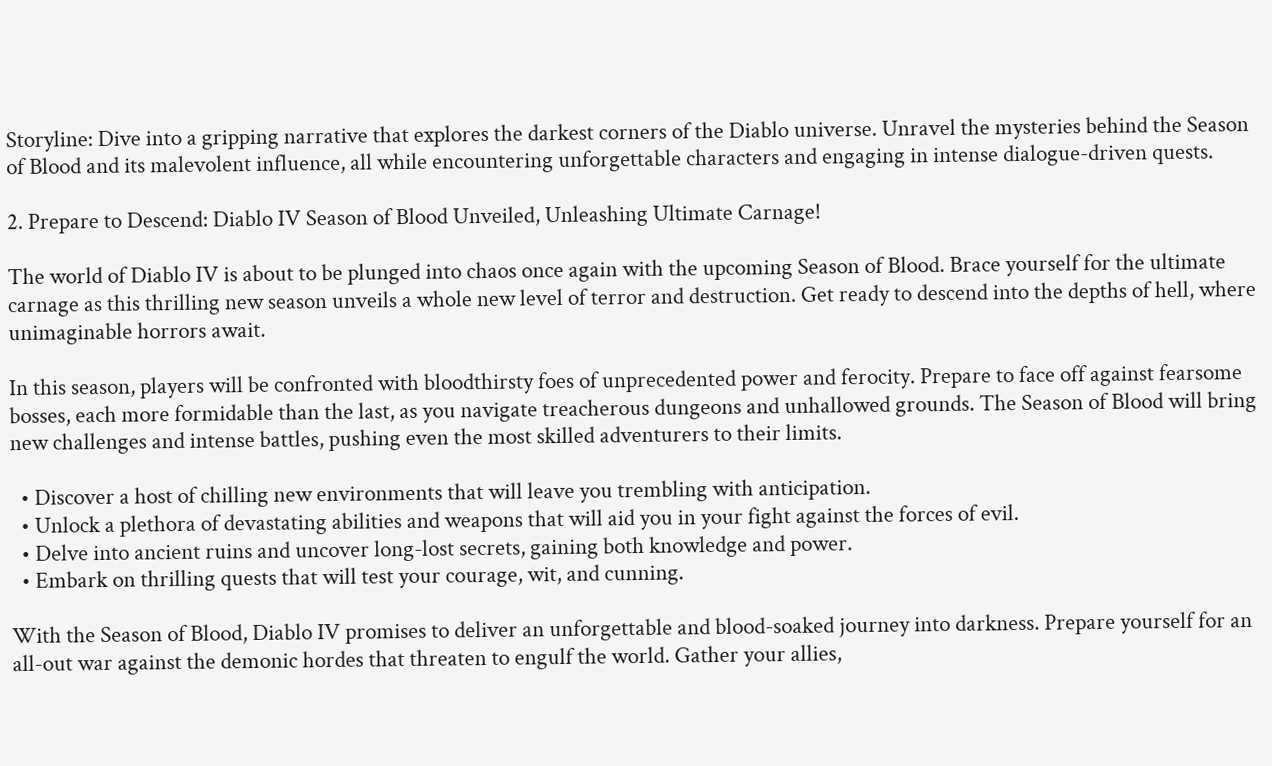Storyline: Dive into a gripping narrative that explores the darkest corners of the Diablo universe. Unravel the mysteries behind the Season of Blood and its malevolent influence, all while encountering unforgettable characters and engaging in intense dialogue-driven quests.

2. Prepare to Descend: Diablo IV Season of Blood Unveiled, Unleashing Ultimate Carnage!

The world of Diablo IV is about to be plunged into chaos once again with the upcoming Season of Blood. Brace yourself for the ultimate carnage as this thrilling new season unveils a whole new level of terror and destruction. Get ready to descend into the depths of hell, where unimaginable horrors await.

In this season, players will be confronted with bloodthirsty foes of unprecedented power and ferocity. Prepare to face off against fearsome bosses, each more formidable than the last, as you navigate treacherous dungeons and unhallowed grounds. The Season of Blood will bring new challenges and intense battles, pushing even the most skilled adventurers to their limits.

  • Discover a host of chilling new environments that will leave you trembling with anticipation.
  • Unlock a plethora of devastating abilities and weapons that will aid you in your fight against the forces of evil.
  • Delve into ancient ruins and uncover long-lost secrets, gaining both knowledge and power.
  • Embark on thrilling quests that will test your courage, wit, and cunning.

With the Season of Blood, Diablo IV promises to deliver an unforgettable and blood-soaked journey into darkness. Prepare yourself for an all-out war against the demonic hordes that threaten to engulf the world. Gather your allies,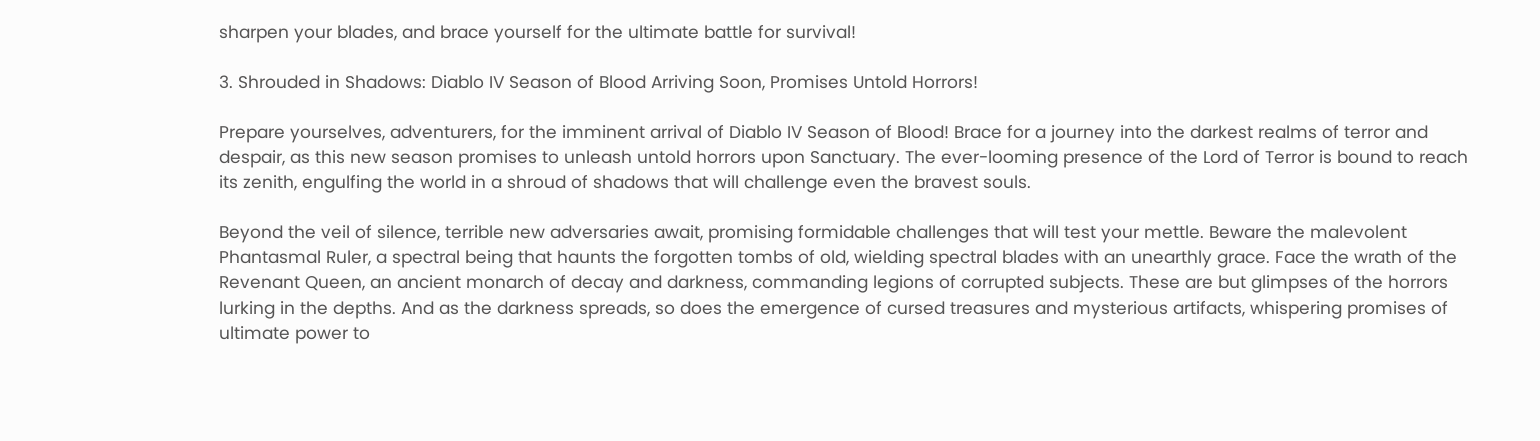sharpen your blades, and brace yourself for the ultimate battle for survival!

3. Shrouded in Shadows: Diablo IV Season of Blood Arriving Soon, Promises Untold Horrors!

Prepare yourselves, adventurers, for the imminent arrival of Diablo IV Season of Blood! Brace for a journey into the darkest realms of terror and despair, as this new season promises to unleash untold horrors upon Sanctuary. The ever-looming presence of the Lord of Terror is bound to reach its zenith, engulfing the world in a shroud of shadows that will challenge even the bravest souls.

Beyond the veil of silence, terrible new adversaries await, promising formidable challenges that will test your mettle. Beware the malevolent Phantasmal Ruler, a spectral being that haunts the forgotten tombs of old, wielding spectral blades with an unearthly grace. Face the wrath of the Revenant Queen, an ancient monarch of decay and darkness, commanding legions of corrupted subjects. These are but glimpses of the horrors lurking in the depths. And as the darkness spreads, so does the emergence of cursed treasures and mysterious artifacts, whispering promises of ultimate power to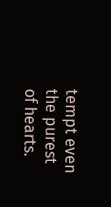tempt even the purest of hearts.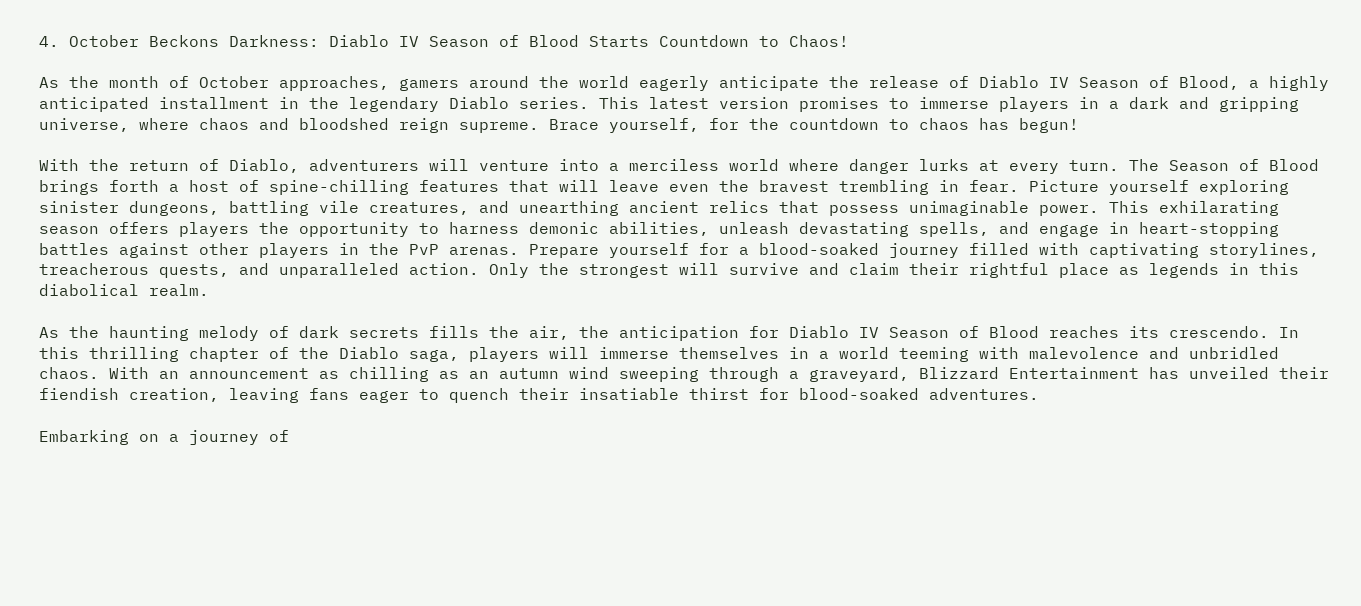4. October Beckons Darkness: Diablo IV Season of Blood Starts Countdown to Chaos!

As the month of October approaches, gamers around the world eagerly anticipate the release of Diablo IV Season of Blood, a highly anticipated installment in the legendary Diablo series. This latest version promises to immerse players in a dark and gripping universe, where chaos and bloodshed reign supreme. Brace yourself, for the countdown to chaos has begun!

With the return of Diablo, adventurers will venture into a merciless world where danger lurks at every turn. The Season of Blood brings forth a host of spine-chilling features that will leave even the bravest trembling in fear. Picture yourself exploring sinister dungeons, battling vile creatures, and unearthing ancient relics that possess unimaginable power. This exhilarating season offers players the opportunity to harness demonic abilities, unleash devastating spells, and engage in heart-stopping battles against other players in the PvP arenas. Prepare yourself for a blood-soaked journey filled with captivating storylines, treacherous quests, and unparalleled action. Only the strongest will survive and claim their rightful place as legends in this diabolical realm.

As the haunting melody of dark secrets fills the air, the anticipation for Diablo IV Season of Blood reaches its crescendo. In this thrilling chapter of the Diablo saga, players will immerse themselves in a world teeming with malevolence and unbridled chaos. With an announcement as chilling as an autumn wind sweeping through a graveyard, Blizzard Entertainment has unveiled their fiendish creation, leaving fans eager to quench their insatiable thirst for blood-soaked adventures.

Embarking on a journey of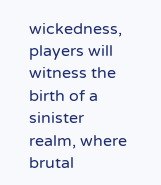wickedness, players will witness the birth of a sinister realm, where brutal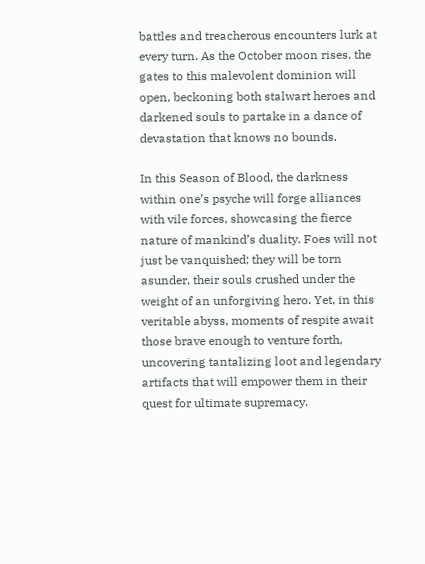battles and treacherous encounters lurk at every turn. As the October moon rises, the gates to this malevolent dominion will open, beckoning both stalwart heroes and darkened souls to partake in a dance of devastation that knows no bounds.

In this Season of Blood, the darkness within one’s psyche will forge alliances with vile forces, showcasing the fierce nature of mankind’s duality. Foes will not just be vanquished; they will be torn asunder, their souls crushed under the weight of an unforgiving hero. Yet, in this veritable abyss, moments of respite await those brave enough to venture forth, uncovering tantalizing loot and legendary artifacts that will empower them in their quest for ultimate supremacy.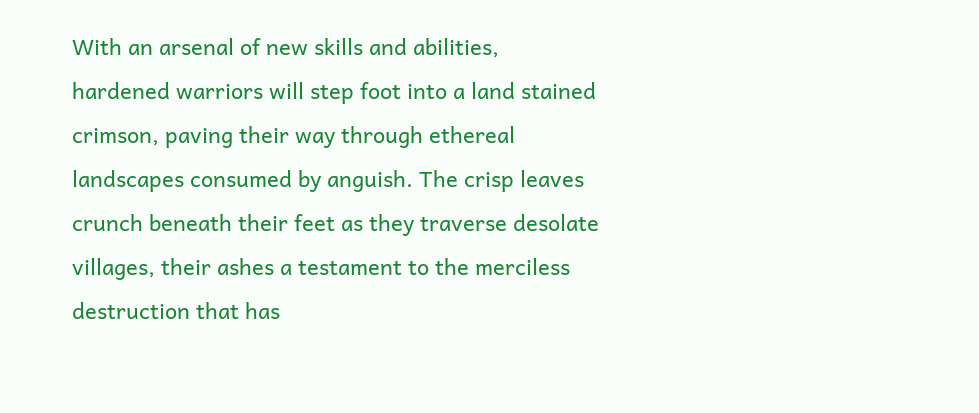With an arsenal of new skills and abilities, hardened warriors will step foot into a land stained crimson, paving their way through ethereal landscapes consumed by anguish. The crisp leaves crunch beneath their feet as they traverse desolate villages, their ashes a testament to the merciless destruction that has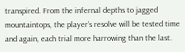transpired. From the infernal depths to jagged mountaintops, the player’s resolve will be tested time and again, each trial more harrowing than the last.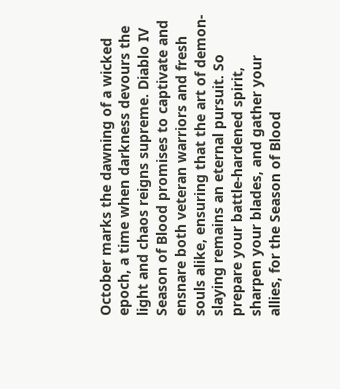October marks the dawning of a wicked epoch, a time when darkness devours the light and chaos reigns supreme. Diablo IV Season of Blood promises to captivate and ensnare both veteran warriors and fresh souls alike, ensuring that the art of demon-slaying remains an eternal pursuit. So prepare your battle-hardened spirit, sharpen your blades, and gather your allies, for the Season of Blood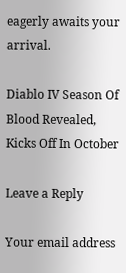eagerly awaits your arrival.

Diablo IV Season Of Blood Revealed, Kicks Off In October

Leave a Reply

Your email address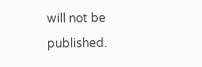will not be published.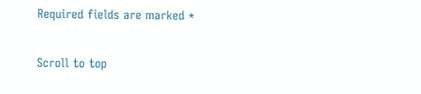Required fields are marked *

Scroll to top